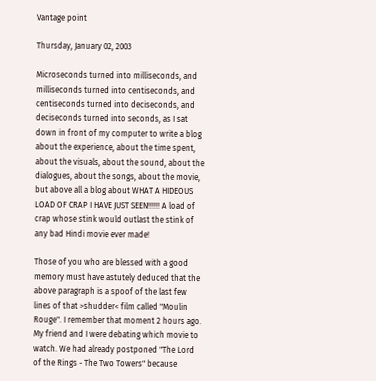Vantage point

Thursday, January 02, 2003

Microseconds turned into milliseconds, and milliseconds turned into centiseconds, and centiseconds turned into deciseconds, and deciseconds turned into seconds, as I sat down in front of my computer to write a blog about the experience, about the time spent, about the visuals, about the sound, about the dialogues, about the songs, about the movie, but above all a blog about WHAT A HIDEOUS LOAD OF CRAP I HAVE JUST SEEN!!!!!! A load of crap whose stink would outlast the stink of any bad Hindi movie ever made!

Those of you who are blessed with a good memory must have astutely deduced that the above paragraph is a spoof of the last few lines of that >shudder< film called "Moulin Rouge". I remember that moment 2 hours ago. My friend and I were debating which movie to watch. We had already postponed "The Lord of the Rings - The Two Towers" because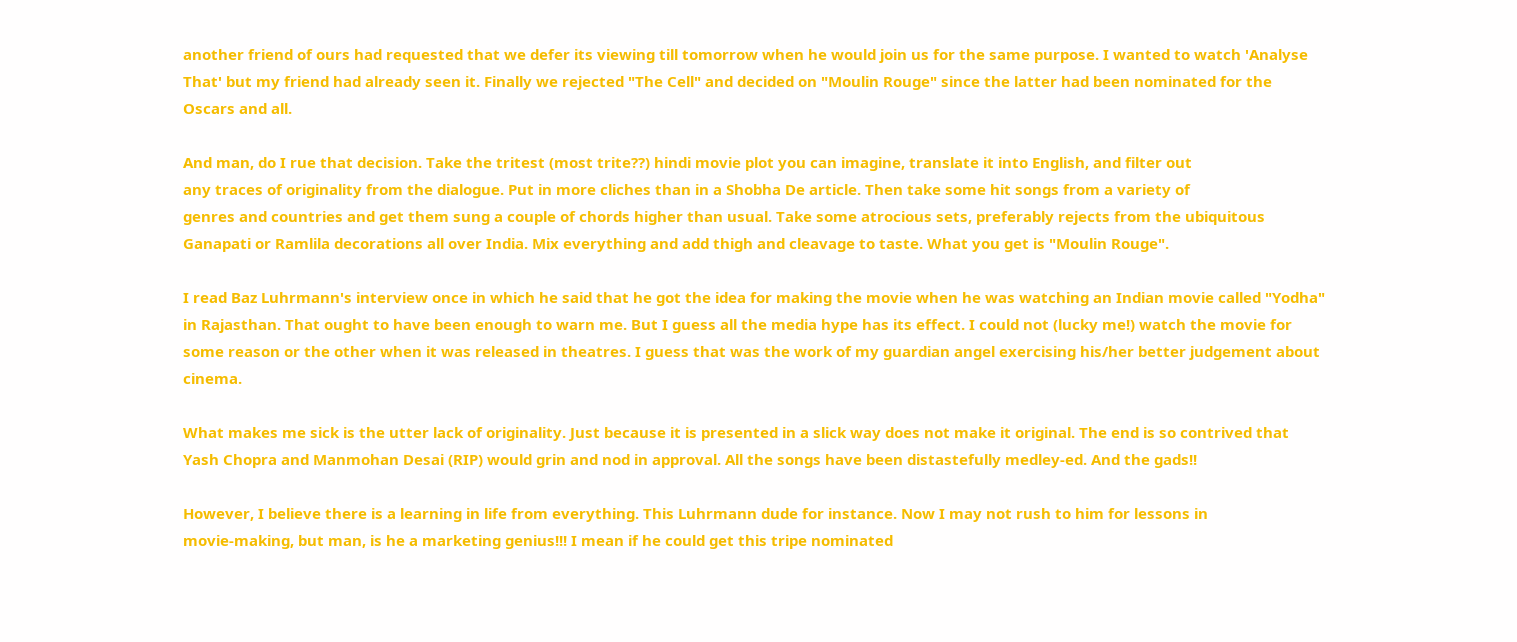another friend of ours had requested that we defer its viewing till tomorrow when he would join us for the same purpose. I wanted to watch 'Analyse That' but my friend had already seen it. Finally we rejected "The Cell" and decided on "Moulin Rouge" since the latter had been nominated for the Oscars and all.

And man, do I rue that decision. Take the tritest (most trite??) hindi movie plot you can imagine, translate it into English, and filter out
any traces of originality from the dialogue. Put in more cliches than in a Shobha De article. Then take some hit songs from a variety of
genres and countries and get them sung a couple of chords higher than usual. Take some atrocious sets, preferably rejects from the ubiquitous Ganapati or Ramlila decorations all over India. Mix everything and add thigh and cleavage to taste. What you get is "Moulin Rouge".

I read Baz Luhrmann's interview once in which he said that he got the idea for making the movie when he was watching an Indian movie called "Yodha" in Rajasthan. That ought to have been enough to warn me. But I guess all the media hype has its effect. I could not (lucky me!) watch the movie for some reason or the other when it was released in theatres. I guess that was the work of my guardian angel exercising his/her better judgement about cinema.

What makes me sick is the utter lack of originality. Just because it is presented in a slick way does not make it original. The end is so contrived that Yash Chopra and Manmohan Desai (RIP) would grin and nod in approval. All the songs have been distastefully medley-ed. And the gads!!

However, I believe there is a learning in life from everything. This Luhrmann dude for instance. Now I may not rush to him for lessons in
movie-making, but man, is he a marketing genius!!! I mean if he could get this tripe nominated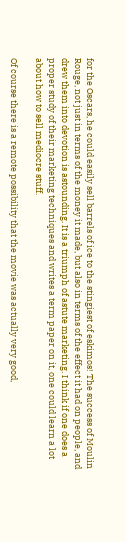for the Oscars, he could easily sell barrels of ice to the stingiest of eskimos! The success of Moulin Rouge, not just in terms of the money it made, but also in terms of the effect it had on people, and drew them into devotion is astounding. It is a triumph of astute marketing. I think if one does a proper study of their marketing techniques and writes a term paper on it, one could learn a lot about how to sell mediocre stuff.

Of course there is a remote possibility that the movie was actually very good,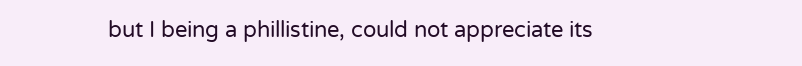but I being a phillistine, could not appreciate its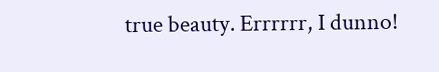true beauty. Errrrrr, I dunno!